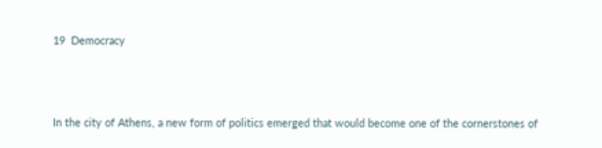19  Democracy



In the city of Athens, a new form of politics emerged that would become one of the cornerstones of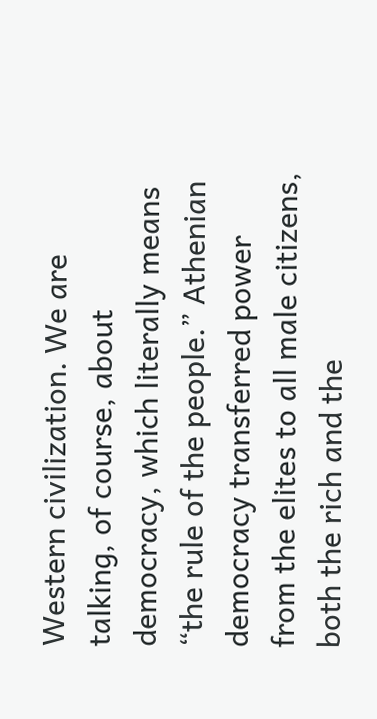Western civilization. We are talking, of course, about democracy, which literally means “the rule of the people.” Athenian democracy transferred power from the elites to all male citizens, both the rich and the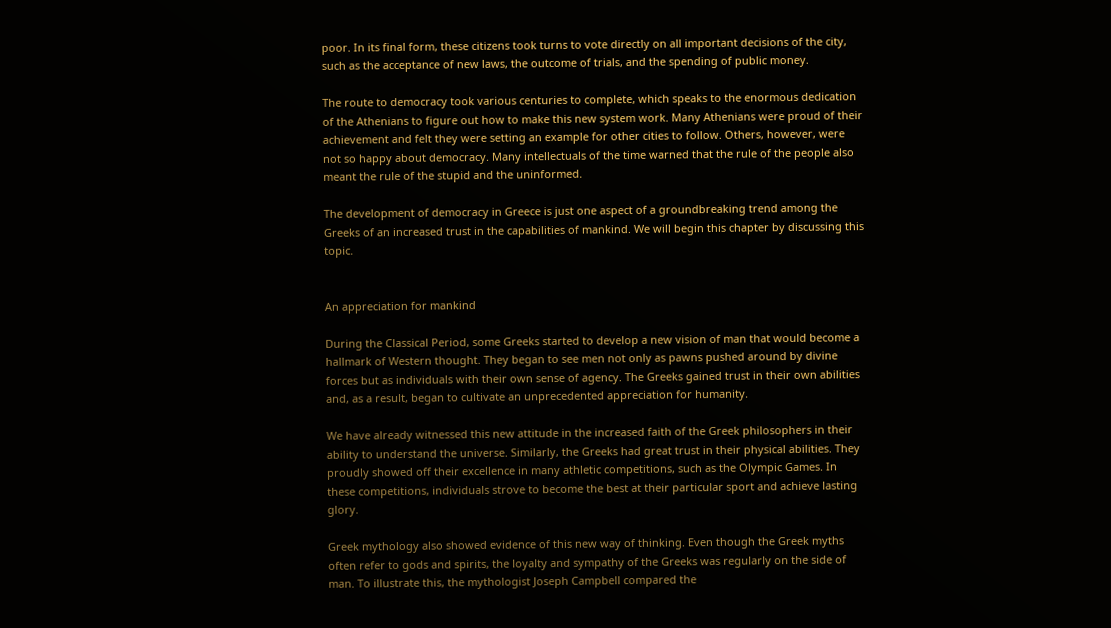poor. In its final form, these citizens took turns to vote directly on all important decisions of the city, such as the acceptance of new laws, the outcome of trials, and the spending of public money.

The route to democracy took various centuries to complete, which speaks to the enormous dedication of the Athenians to figure out how to make this new system work. Many Athenians were proud of their achievement and felt they were setting an example for other cities to follow. Others, however, were not so happy about democracy. Many intellectuals of the time warned that the rule of the people also meant the rule of the stupid and the uninformed.

The development of democracy in Greece is just one aspect of a groundbreaking trend among the Greeks of an increased trust in the capabilities of mankind. We will begin this chapter by discussing this topic.


An appreciation for mankind

During the Classical Period, some Greeks started to develop a new vision of man that would become a hallmark of Western thought. They began to see men not only as pawns pushed around by divine forces but as individuals with their own sense of agency. The Greeks gained trust in their own abilities and, as a result, began to cultivate an unprecedented appreciation for humanity.

We have already witnessed this new attitude in the increased faith of the Greek philosophers in their ability to understand the universe. Similarly, the Greeks had great trust in their physical abilities. They proudly showed off their excellence in many athletic competitions, such as the Olympic Games. In these competitions, individuals strove to become the best at their particular sport and achieve lasting glory.

Greek mythology also showed evidence of this new way of thinking. Even though the Greek myths often refer to gods and spirits, the loyalty and sympathy of the Greeks was regularly on the side of man. To illustrate this, the mythologist Joseph Campbell compared the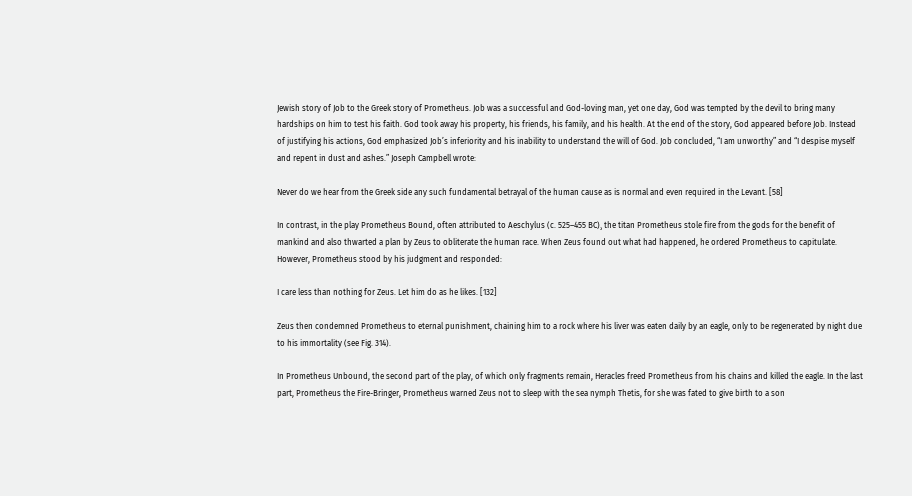Jewish story of Job to the Greek story of Prometheus. Job was a successful and God-loving man, yet one day, God was tempted by the devil to bring many hardships on him to test his faith. God took away his property, his friends, his family, and his health. At the end of the story, God appeared before Job. Instead of justifying his actions, God emphasized Job’s inferiority and his inability to understand the will of God. Job concluded, “I am unworthy” and “I despise myself and repent in dust and ashes.” Joseph Campbell wrote:

Never do we hear from the Greek side any such fundamental betrayal of the human cause as is normal and even required in the Levant. [58]

In contrast, in the play Prometheus Bound, often attributed to Aeschylus (c. 525–455 BC)¸ the titan Prometheus stole fire from the gods for the benefit of mankind and also thwarted a plan by Zeus to obliterate the human race. When Zeus found out what had happened, he ordered Prometheus to capitulate. However, Prometheus stood by his judgment and responded:

I care less than nothing for Zeus. Let him do as he likes. [132]

Zeus then condemned Prometheus to eternal punishment, chaining him to a rock where his liver was eaten daily by an eagle, only to be regenerated by night due to his immortality (see Fig. 314).

In Prometheus Unbound, the second part of the play, of which only fragments remain, Heracles freed Prometheus from his chains and killed the eagle. In the last part, Prometheus the Fire-Bringer, Prometheus warned Zeus not to sleep with the sea nymph Thetis, for she was fated to give birth to a son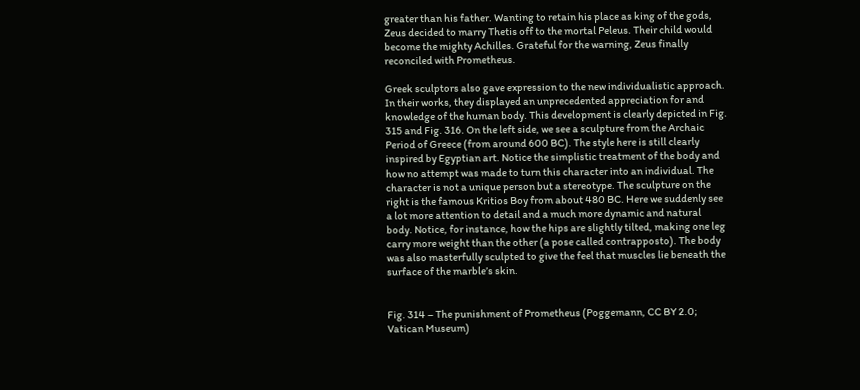greater than his father. Wanting to retain his place as king of the gods, Zeus decided to marry Thetis off to the mortal Peleus. Their child would become the mighty Achilles. Grateful for the warning, Zeus finally reconciled with Prometheus.

Greek sculptors also gave expression to the new individualistic approach. In their works, they displayed an unprecedented appreciation for and knowledge of the human body. This development is clearly depicted in Fig. 315 and Fig. 316. On the left side, we see a sculpture from the Archaic Period of Greece (from around 600 BC). The style here is still clearly inspired by Egyptian art. Notice the simplistic treatment of the body and how no attempt was made to turn this character into an individual. The character is not a unique person but a stereotype. The sculpture on the right is the famous Kritios Boy from about 480 BC. Here we suddenly see a lot more attention to detail and a much more dynamic and natural body. Notice, for instance, how the hips are slightly tilted, making one leg carry more weight than the other (a pose called contrapposto). The body was also masterfully sculpted to give the feel that muscles lie beneath the surface of the marble’s skin.


Fig. 314 – The punishment of Prometheus (Poggemann, CC BY 2.0; Vatican Museum)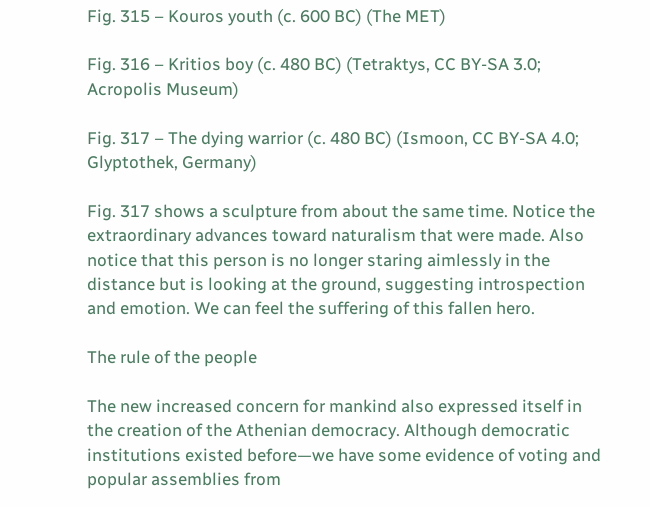Fig. 315 – Kouros youth (c. 600 BC) (The MET)

Fig. 316 – Kritios boy (c. 480 BC) (Tetraktys, CC BY-SA 3.0; Acropolis Museum)

Fig. 317 – The dying warrior (c. 480 BC) (Ismoon, CC BY-SA 4.0; Glyptothek, Germany)

Fig. 317 shows a sculpture from about the same time. Notice the extraordinary advances toward naturalism that were made. Also notice that this person is no longer staring aimlessly in the distance but is looking at the ground, suggesting introspection and emotion. We can feel the suffering of this fallen hero.

The rule of the people

The new increased concern for mankind also expressed itself in the creation of the Athenian democracy. Although democratic institutions existed before—we have some evidence of voting and popular assemblies from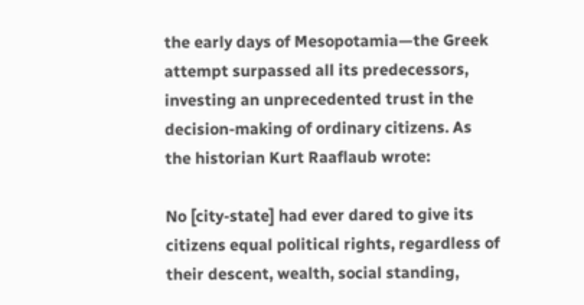the early days of Mesopotamia—the Greek attempt surpassed all its predecessors, investing an unprecedented trust in the decision-making of ordinary citizens. As the historian Kurt Raaflaub wrote:

No [city-state] had ever dared to give its citizens equal political rights, regardless of their descent, wealth, social standing,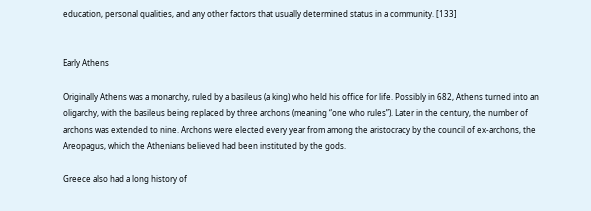education, personal qualities, and any other factors that usually determined status in a community. [133]


Early Athens

Originally Athens was a monarchy, ruled by a basileus (a king) who held his office for life. Possibly in 682, Athens turned into an oligarchy, with the basileus being replaced by three archons (meaning “one who rules”). Later in the century, the number of archons was extended to nine. Archons were elected every year from among the aristocracy by the council of ex-archons, the Areopagus, which the Athenians believed had been instituted by the gods.

Greece also had a long history of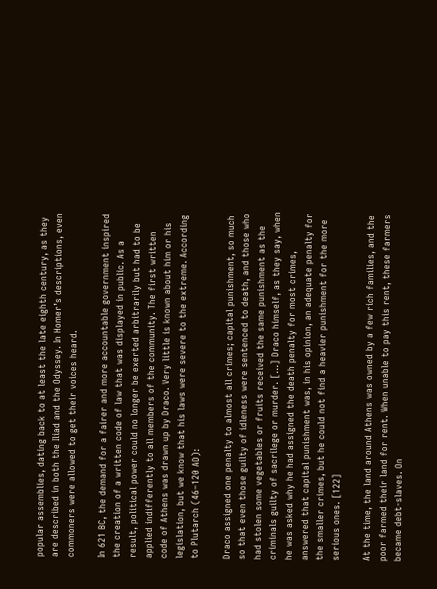popular assemblies, dating back to at least the late eighth century, as they are described in both the Iliad and the Odyssey. In Homer’s descriptions, even commoners were allowed to get their voices heard.

In 621 BC, the demand for a fairer and more accountable government inspired the creation of a written code of law that was displayed in public. As a result, political power could no longer be exerted arbitrarily but had to be applied indifferently to all members of the community. The first written code of Athens was drawn up by Draco. Very little is known about him or his legislation, but we know that his laws were severe to the extreme. According to Plutarch (46–120 AD):

Draco assigned one penalty to almost all crimes; capital punishment, so much so that even those guilty of idleness were sentenced to death, and those who had stolen some vegetables or fruits received the same punishment as the criminals guilty of sacrilege or murder. [...] Draco himself, as they say, when he was asked why he had assigned the death penalty for most crimes, answered that capital punishment was, in his opinion, an adequate penalty for the smaller crimes, but he could not find a heavier punishment for the more serious ones. [122]

At the time, the land around Athens was owned by a few rich families, and the poor farmed their land for rent. When unable to pay this rent, these farmers became debt-slaves. On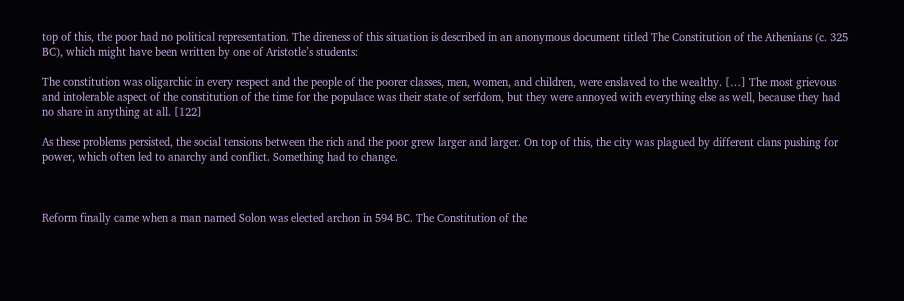top of this, the poor had no political representation. The direness of this situation is described in an anonymous document titled The Constitution of the Athenians (c. 325 BC), which might have been written by one of Aristotle’s students:

The constitution was oligarchic in every respect and the people of the poorer classes, men, women, and children, were enslaved to the wealthy. […] The most grievous and intolerable aspect of the constitution of the time for the populace was their state of serfdom, but they were annoyed with everything else as well, because they had no share in anything at all. [122]

As these problems persisted, the social tensions between the rich and the poor grew larger and larger. On top of this, the city was plagued by different clans pushing for power, which often led to anarchy and conflict. Something had to change.



Reform finally came when a man named Solon was elected archon in 594 BC. The Constitution of the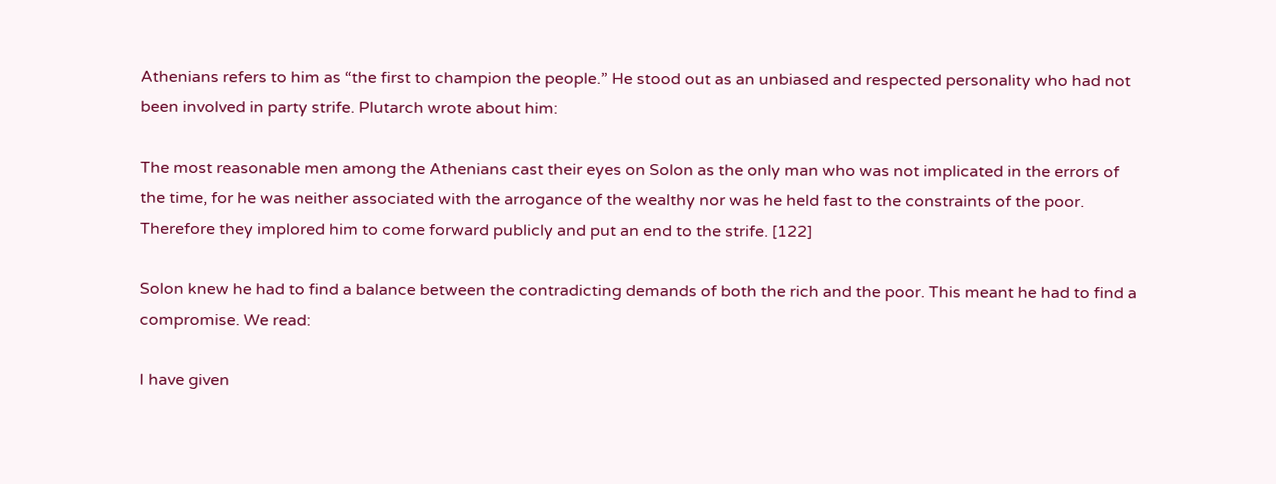Athenians refers to him as “the first to champion the people.” He stood out as an unbiased and respected personality who had not been involved in party strife. Plutarch wrote about him:

The most reasonable men among the Athenians cast their eyes on Solon as the only man who was not implicated in the errors of the time, for he was neither associated with the arrogance of the wealthy nor was he held fast to the constraints of the poor. Therefore they implored him to come forward publicly and put an end to the strife. [122]

Solon knew he had to find a balance between the contradicting demands of both the rich and the poor. This meant he had to find a compromise. We read:

I have given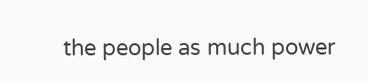the people as much power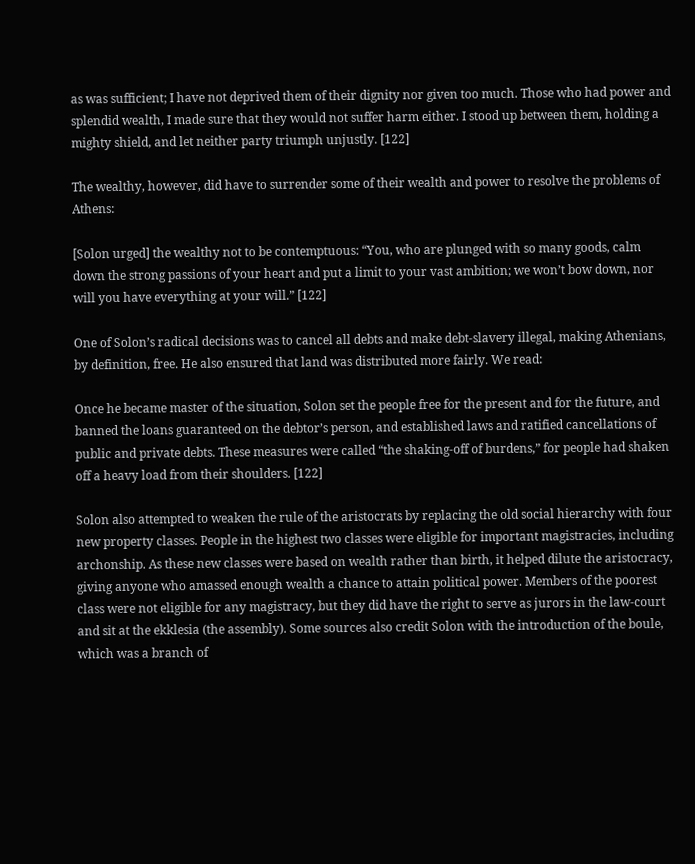as was sufficient; I have not deprived them of their dignity nor given too much. Those who had power and splendid wealth, I made sure that they would not suffer harm either. I stood up between them, holding a mighty shield, and let neither party triumph unjustly. [122]

The wealthy, however, did have to surrender some of their wealth and power to resolve the problems of Athens:

[Solon urged] the wealthy not to be contemptuous: “You, who are plunged with so many goods, calm down the strong passions of your heart and put a limit to your vast ambition; we won’t bow down, nor will you have everything at your will.” [122]

One of Solon’s radical decisions was to cancel all debts and make debt-slavery illegal, making Athenians, by definition, free. He also ensured that land was distributed more fairly. We read:

Once he became master of the situation, Solon set the people free for the present and for the future, and banned the loans guaranteed on the debtor’s person, and established laws and ratified cancellations of public and private debts. These measures were called “the shaking-off of burdens,” for people had shaken off a heavy load from their shoulders. [122]

Solon also attempted to weaken the rule of the aristocrats by replacing the old social hierarchy with four new property classes. People in the highest two classes were eligible for important magistracies, including archonship. As these new classes were based on wealth rather than birth, it helped dilute the aristocracy, giving anyone who amassed enough wealth a chance to attain political power. Members of the poorest class were not eligible for any magistracy, but they did have the right to serve as jurors in the law-court and sit at the ekklesia (the assembly). Some sources also credit Solon with the introduction of the boule, which was a branch of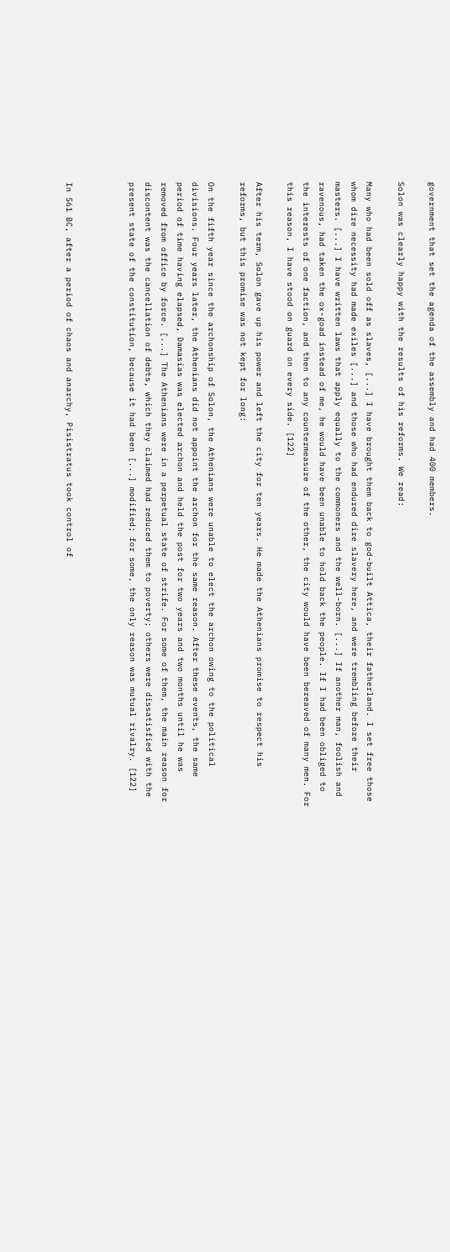government that set the agenda of the assembly and had 400 members.

Solon was clearly happy with the results of his reforms. We read:

Many who had been sold off as slaves, [...] I have brought them back to god-built Attica, their fatherland. I set free those whom dire necessity had made exiles [...] and those who had endured dire slavery here, and were trembling before their masters. [...] I have written laws that apply equally to the commoners and the well-born. [...] If another man, foolish and ravenous, had taken the ox-goad instead of me, he would have been unable to hold back the people. If I had been obliged to the interests of one faction, and then to any countermeasure of the other, the city would have been bereaved of many men. For this reason, I have stood on guard on every side. [122]

After his term, Solon gave up his power and left the city for ten years. He made the Athenians promise to respect his reforms, but this promise was not kept for long:

On the fifth year since the archonship of Solon, the Athenians were unable to elect the archon owing to the political divisions. Four years later, the Athenians did not appoint the archon for the same reason. After these events, the same period of time having elapsed, Damasias was elected archon and held the post for two years and two months until he was removed from office by force. [...] The Athenians were in a perpetual state of strife. For some of them, the main reason for discontent was the cancellation of debts, which they claimed had reduced them to poverty; others were dissatisfied with the present state of the constitution, because it had been [...] modified; for some, the only reason was mutual rivalry. [122]



In 561 BC, after a period of chaos and anarchy, Pisistratus took control of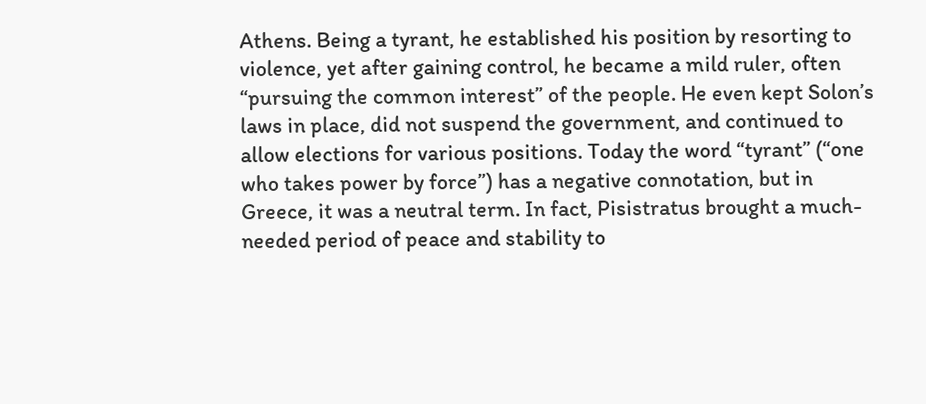Athens. Being a tyrant, he established his position by resorting to violence, yet after gaining control, he became a mild ruler, often “pursuing the common interest” of the people. He even kept Solon’s laws in place, did not suspend the government, and continued to allow elections for various positions. Today the word “tyrant” (“one who takes power by force”) has a negative connotation, but in Greece, it was a neutral term. In fact, Pisistratus brought a much-needed period of peace and stability to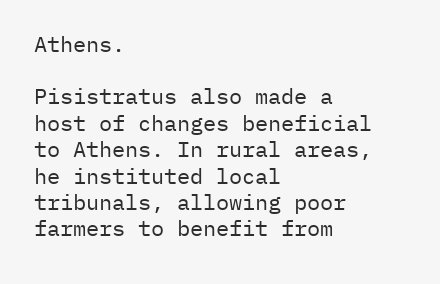Athens.

Pisistratus also made a host of changes beneficial to Athens. In rural areas, he instituted local tribunals, allowing poor farmers to benefit from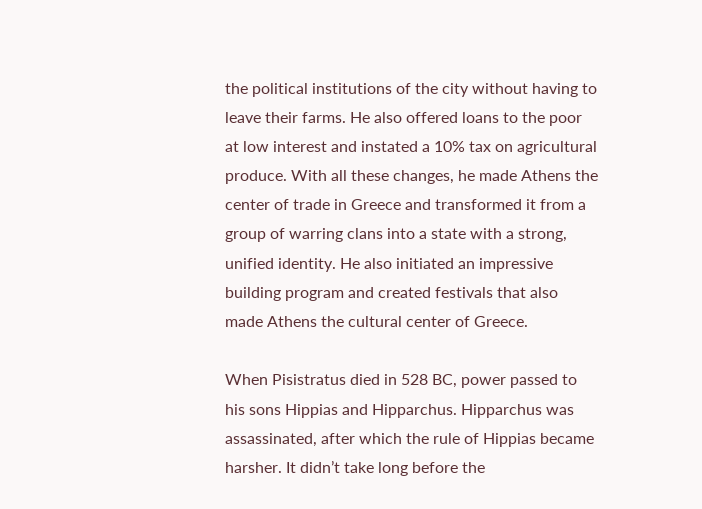the political institutions of the city without having to leave their farms. He also offered loans to the poor at low interest and instated a 10% tax on agricultural produce. With all these changes, he made Athens the center of trade in Greece and transformed it from a group of warring clans into a state with a strong, unified identity. He also initiated an impressive building program and created festivals that also made Athens the cultural center of Greece.

When Pisistratus died in 528 BC, power passed to his sons Hippias and Hipparchus. Hipparchus was assassinated, after which the rule of Hippias became harsher. It didn’t take long before the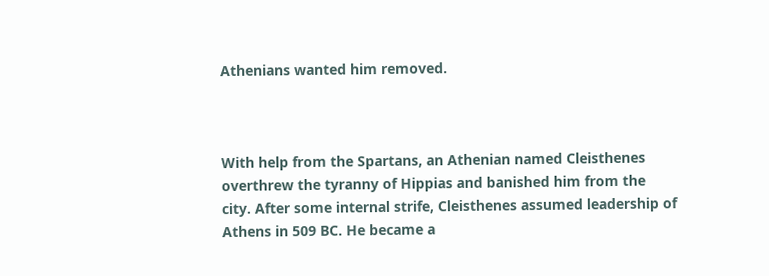Athenians wanted him removed.



With help from the Spartans, an Athenian named Cleisthenes overthrew the tyranny of Hippias and banished him from the city. After some internal strife, Cleisthenes assumed leadership of Athens in 509 BC. He became a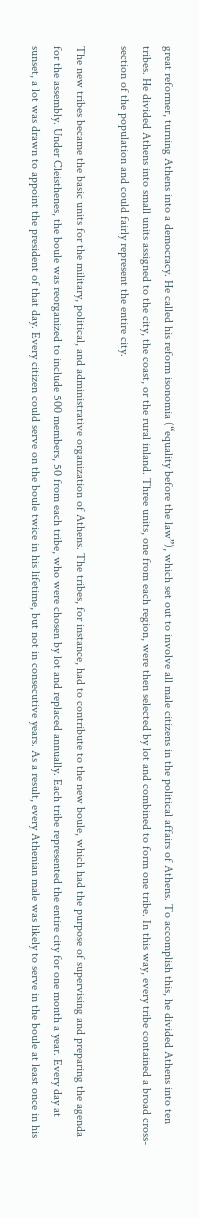great reformer, turning Athens into a democracy. He called his reform isonomia (“equality before the law”), which set out to involve all male citizens in the political affairs of Athens. To accomplish this, he divided Athens into ten tribes. He divided Athens into small units assigned to the city, the coast, or the rural inland. Three units, one from each region, were then selected by lot and combined to form one tribe. In this way, every tribe contained a broad cross-section of the population and could fairly represent the entire city.

The new tribes became the basic units for the military, political, and administrative organization of Athens. The tribes, for instance, had to contribute to the new boule, which had the purpose of supervising and preparing the agenda for the assembly. Under Cleisthenes, the boule was reorganized to include 500 members, 50 from each tribe, who were chosen by lot and replaced annually. Each tribe represented the entire city for one month a year. Every day at sunset, a lot was drawn to appoint the president of that day. Every citizen could serve on the boule twice in his lifetime, but not in consecutive years. As a result, every Athenian male was likely to serve in the boule at least once in his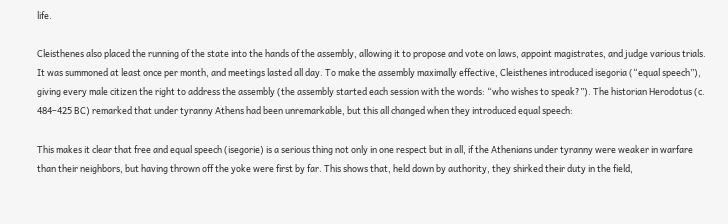life.

Cleisthenes also placed the running of the state into the hands of the assembly, allowing it to propose and vote on laws, appoint magistrates, and judge various trials. It was summoned at least once per month, and meetings lasted all day. To make the assembly maximally effective, Cleisthenes introduced isegoria (“equal speech”), giving every male citizen the right to address the assembly (the assembly started each session with the words: “who wishes to speak?”). The historian Herodotus (c. 484–425 BC) remarked that under tyranny Athens had been unremarkable, but this all changed when they introduced equal speech:

This makes it clear that free and equal speech (isegorie) is a serious thing not only in one respect but in all, if the Athenians under tyranny were weaker in warfare than their neighbors, but having thrown off the yoke were first by far. This shows that, held down by authority, they shirked their duty in the field,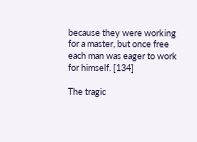because they were working for a master, but once free each man was eager to work for himself. [134]

The tragic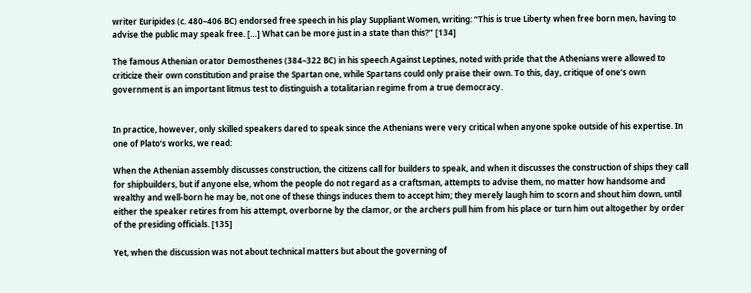writer Euripides (c. 480–406 BC) endorsed free speech in his play Suppliant Women, writing: “This is true Liberty when free born men, having to advise the public may speak free. […] What can be more just in a state than this?” [134]

The famous Athenian orator Demosthenes (384–322 BC) in his speech Against Leptines, noted with pride that the Athenians were allowed to criticize their own constitution and praise the Spartan one, while Spartans could only praise their own. To this, day, critique of one’s own government is an important litmus test to distinguish a totalitarian regime from a true democracy.


In practice, however, only skilled speakers dared to speak since the Athenians were very critical when anyone spoke outside of his expertise. In one of Plato’s works, we read:

When the Athenian assembly discusses construction, the citizens call for builders to speak, and when it discusses the construction of ships they call for shipbuilders, but if anyone else, whom the people do not regard as a craftsman, attempts to advise them, no matter how handsome and wealthy and well-born he may be, not one of these things induces them to accept him; they merely laugh him to scorn and shout him down, until either the speaker retires from his attempt, overborne by the clamor, or the archers pull him from his place or turn him out altogether by order of the presiding officials. [135]

Yet, when the discussion was not about technical matters but about the governing of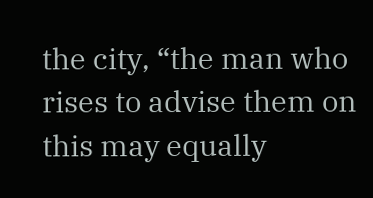the city, “the man who rises to advise them on this may equally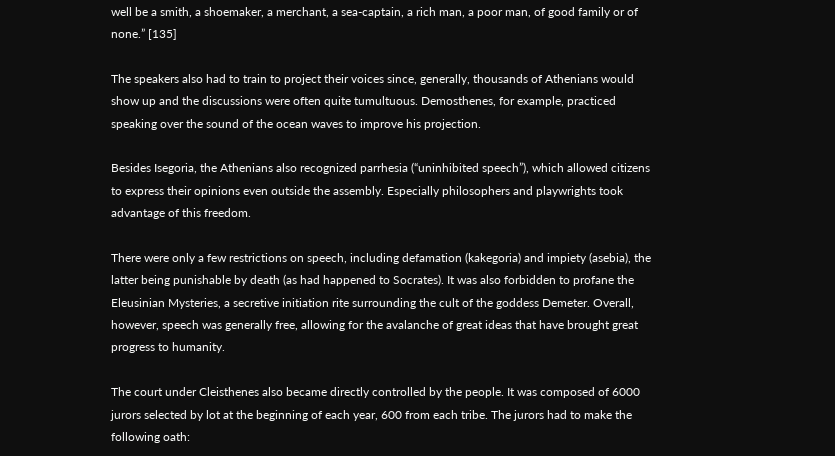well be a smith, a shoemaker, a merchant, a sea-captain, a rich man, a poor man, of good family or of none.” [135]

The speakers also had to train to project their voices since, generally, thousands of Athenians would show up and the discussions were often quite tumultuous. Demosthenes, for example, practiced speaking over the sound of the ocean waves to improve his projection.

Besides Isegoria, the Athenians also recognized parrhesia (“uninhibited speech”), which allowed citizens to express their opinions even outside the assembly. Especially philosophers and playwrights took advantage of this freedom.

There were only a few restrictions on speech, including defamation (kakegoria) and impiety (asebia), the latter being punishable by death (as had happened to Socrates). It was also forbidden to profane the Eleusinian Mysteries, a secretive initiation rite surrounding the cult of the goddess Demeter. Overall, however, speech was generally free, allowing for the avalanche of great ideas that have brought great progress to humanity.

The court under Cleisthenes also became directly controlled by the people. It was composed of 6000 jurors selected by lot at the beginning of each year, 600 from each tribe. The jurors had to make the following oath: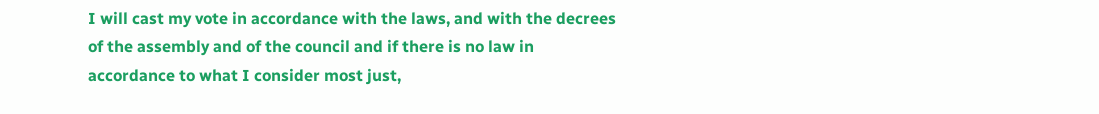I will cast my vote in accordance with the laws, and with the decrees of the assembly and of the council and if there is no law in accordance to what I consider most just,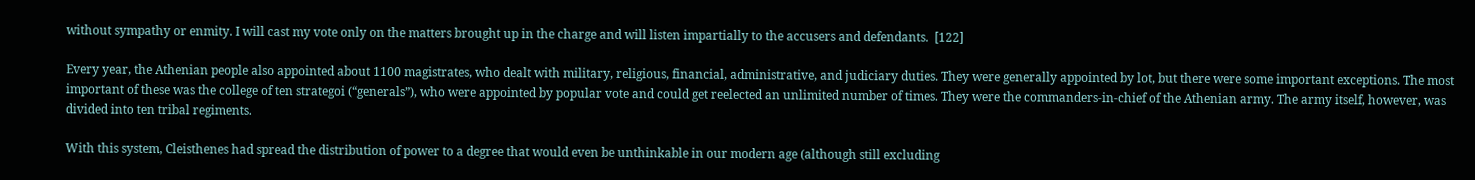without sympathy or enmity. I will cast my vote only on the matters brought up in the charge and will listen impartially to the accusers and defendants.  [122]

Every year, the Athenian people also appointed about 1100 magistrates, who dealt with military, religious, financial, administrative, and judiciary duties. They were generally appointed by lot, but there were some important exceptions. The most important of these was the college of ten strategoi (“generals”), who were appointed by popular vote and could get reelected an unlimited number of times. They were the commanders-in-chief of the Athenian army. The army itself, however, was divided into ten tribal regiments.

With this system, Cleisthenes had spread the distribution of power to a degree that would even be unthinkable in our modern age (although still excluding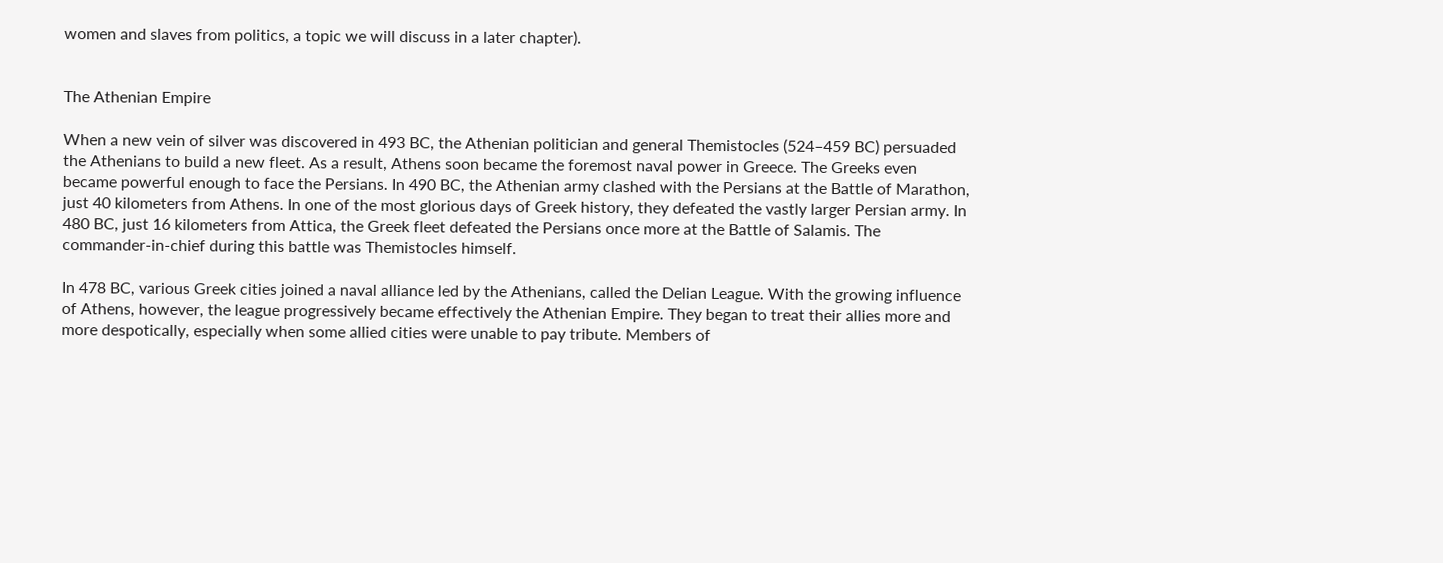women and slaves from politics, a topic we will discuss in a later chapter).


The Athenian Empire

When a new vein of silver was discovered in 493 BC, the Athenian politician and general Themistocles (524–459 BC) persuaded the Athenians to build a new fleet. As a result, Athens soon became the foremost naval power in Greece. The Greeks even became powerful enough to face the Persians. In 490 BC, the Athenian army clashed with the Persians at the Battle of Marathon, just 40 kilometers from Athens. In one of the most glorious days of Greek history, they defeated the vastly larger Persian army. In 480 BC, just 16 kilometers from Attica, the Greek fleet defeated the Persians once more at the Battle of Salamis. The commander-in-chief during this battle was Themistocles himself.

In 478 BC, various Greek cities joined a naval alliance led by the Athenians, called the Delian League. With the growing influence of Athens, however, the league progressively became effectively the Athenian Empire. They began to treat their allies more and more despotically, especially when some allied cities were unable to pay tribute. Members of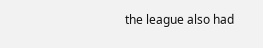the league also had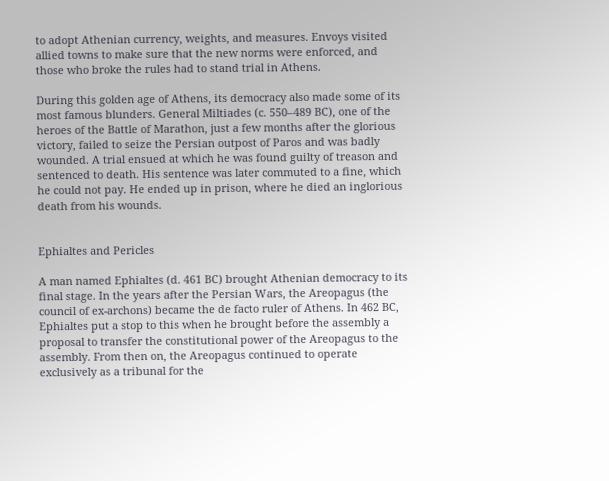to adopt Athenian currency, weights, and measures. Envoys visited allied towns to make sure that the new norms were enforced, and those who broke the rules had to stand trial in Athens.

During this golden age of Athens, its democracy also made some of its most famous blunders. General Miltiades (c. 550–489 BC), one of the heroes of the Battle of Marathon, just a few months after the glorious victory, failed to seize the Persian outpost of Paros and was badly wounded. A trial ensued at which he was found guilty of treason and sentenced to death. His sentence was later commuted to a fine, which he could not pay. He ended up in prison, where he died an inglorious death from his wounds.


Ephialtes and Pericles

A man named Ephialtes (d. 461 BC) brought Athenian democracy to its final stage. In the years after the Persian Wars, the Areopagus (the council of ex-archons) became the de facto ruler of Athens. In 462 BC, Ephialtes put a stop to this when he brought before the assembly a proposal to transfer the constitutional power of the Areopagus to the assembly. From then on, the Areopagus continued to operate exclusively as a tribunal for the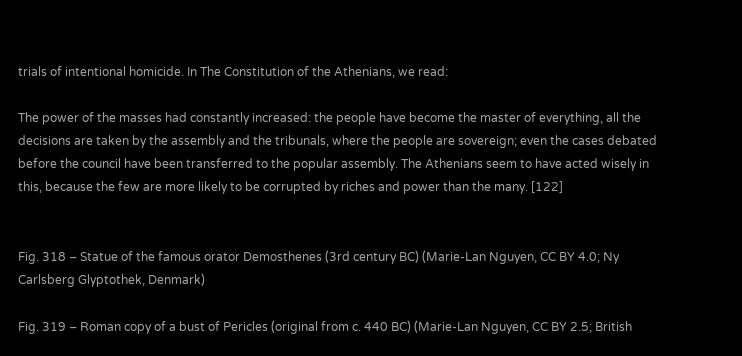trials of intentional homicide. In The Constitution of the Athenians, we read:

The power of the masses had constantly increased: the people have become the master of everything, all the decisions are taken by the assembly and the tribunals, where the people are sovereign; even the cases debated before the council have been transferred to the popular assembly. The Athenians seem to have acted wisely in this, because the few are more likely to be corrupted by riches and power than the many. [122]


Fig. 318 – Statue of the famous orator Demosthenes (3rd century BC) (Marie-Lan Nguyen, CC BY 4.0; Ny Carlsberg Glyptothek, Denmark)

Fig. 319 – Roman copy of a bust of Pericles (original from c. 440 BC) (Marie-Lan Nguyen, CC BY 2.5; British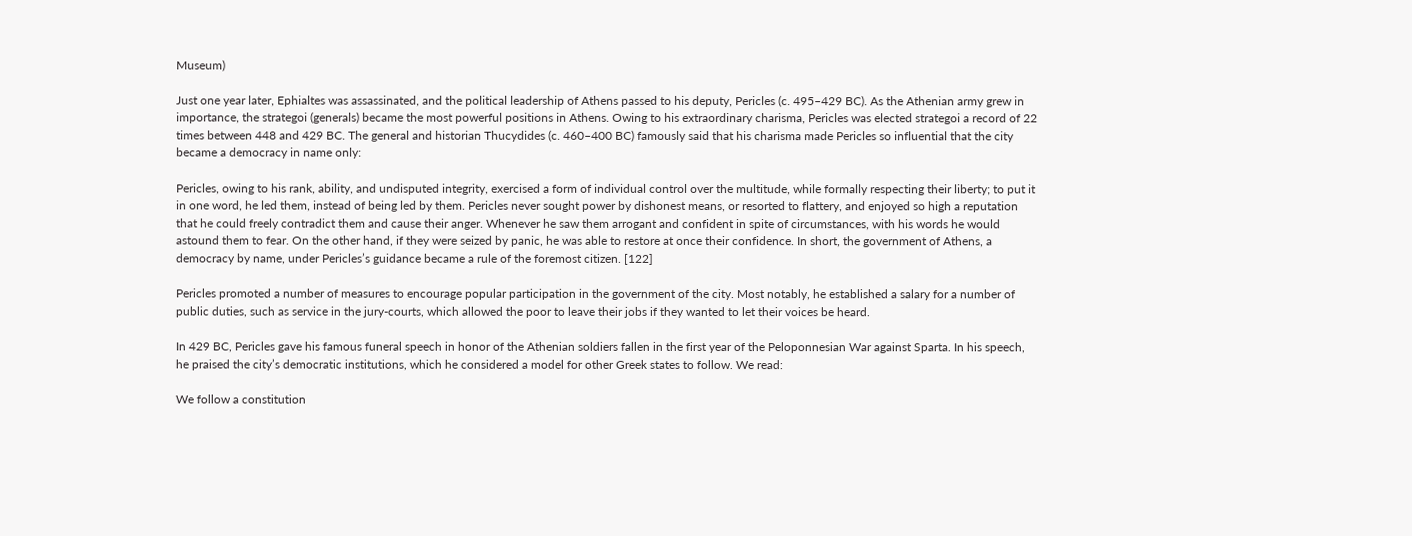Museum)

Just one year later, Ephialtes was assassinated, and the political leadership of Athens passed to his deputy, Pericles (c. 495–429 BC). As the Athenian army grew in importance, the strategoi (generals) became the most powerful positions in Athens. Owing to his extraordinary charisma, Pericles was elected strategoi a record of 22 times between 448 and 429 BC. The general and historian Thucydides (c. 460–400 BC) famously said that his charisma made Pericles so influential that the city became a democracy in name only:

Pericles, owing to his rank, ability, and undisputed integrity, exercised a form of individual control over the multitude, while formally respecting their liberty; to put it in one word, he led them, instead of being led by them. Pericles never sought power by dishonest means, or resorted to flattery, and enjoyed so high a reputation that he could freely contradict them and cause their anger. Whenever he saw them arrogant and confident in spite of circumstances, with his words he would astound them to fear. On the other hand, if they were seized by panic, he was able to restore at once their confidence. In short, the government of Athens, a democracy by name, under Pericles’s guidance became a rule of the foremost citizen. [122]

Pericles promoted a number of measures to encourage popular participation in the government of the city. Most notably, he established a salary for a number of public duties, such as service in the jury-courts, which allowed the poor to leave their jobs if they wanted to let their voices be heard.

In 429 BC, Pericles gave his famous funeral speech in honor of the Athenian soldiers fallen in the first year of the Peloponnesian War against Sparta. In his speech, he praised the city’s democratic institutions, which he considered a model for other Greek states to follow. We read:

We follow a constitution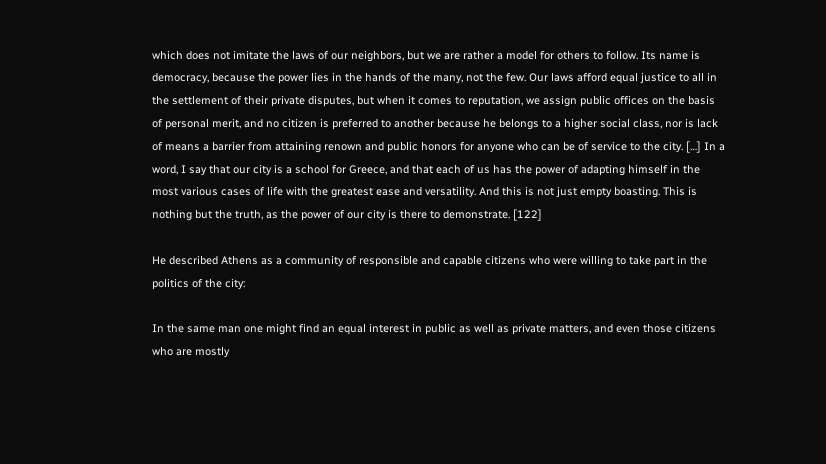which does not imitate the laws of our neighbors, but we are rather a model for others to follow. Its name is democracy, because the power lies in the hands of the many, not the few. Our laws afford equal justice to all in the settlement of their private disputes, but when it comes to reputation, we assign public offices on the basis of personal merit, and no citizen is preferred to another because he belongs to a higher social class, nor is lack of means a barrier from attaining renown and public honors for anyone who can be of service to the city. […] In a word, I say that our city is a school for Greece, and that each of us has the power of adapting himself in the most various cases of life with the greatest ease and versatility. And this is not just empty boasting. This is nothing but the truth, as the power of our city is there to demonstrate. [122]

He described Athens as a community of responsible and capable citizens who were willing to take part in the politics of the city:

In the same man one might find an equal interest in public as well as private matters, and even those citizens who are mostly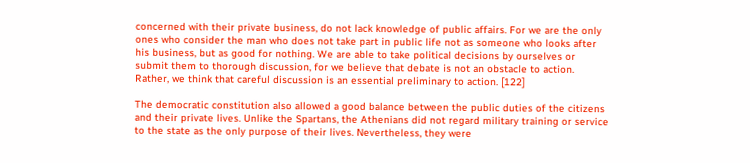concerned with their private business, do not lack knowledge of public affairs. For we are the only ones who consider the man who does not take part in public life not as someone who looks after his business, but as good for nothing. We are able to take political decisions by ourselves or submit them to thorough discussion, for we believe that debate is not an obstacle to action. Rather, we think that careful discussion is an essential preliminary to action. [122]

The democratic constitution also allowed a good balance between the public duties of the citizens and their private lives. Unlike the Spartans, the Athenians did not regard military training or service to the state as the only purpose of their lives. Nevertheless, they were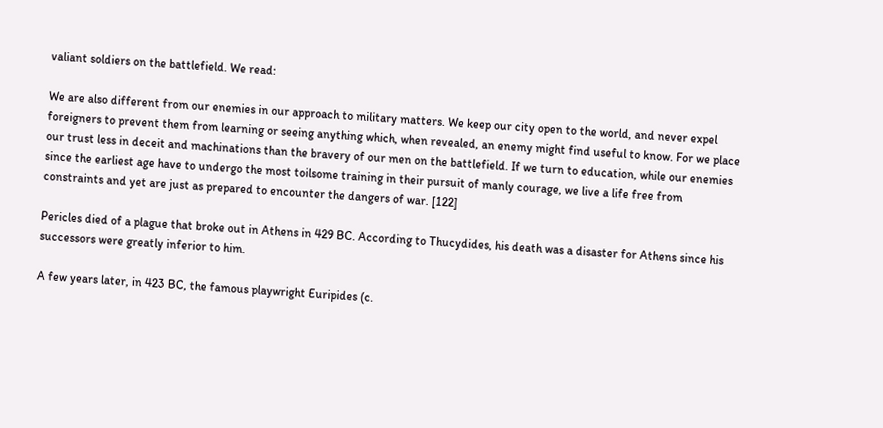valiant soldiers on the battlefield. We read:

We are also different from our enemies in our approach to military matters. We keep our city open to the world, and never expel foreigners to prevent them from learning or seeing anything which, when revealed, an enemy might find useful to know. For we place our trust less in deceit and machinations than the bravery of our men on the battlefield. If we turn to education, while our enemies since the earliest age have to undergo the most toilsome training in their pursuit of manly courage, we live a life free from constraints and yet are just as prepared to encounter the dangers of war. [122]

Pericles died of a plague that broke out in Athens in 429 BC. According to Thucydides, his death was a disaster for Athens since his successors were greatly inferior to him.

A few years later, in 423 BC, the famous playwright Euripides (c.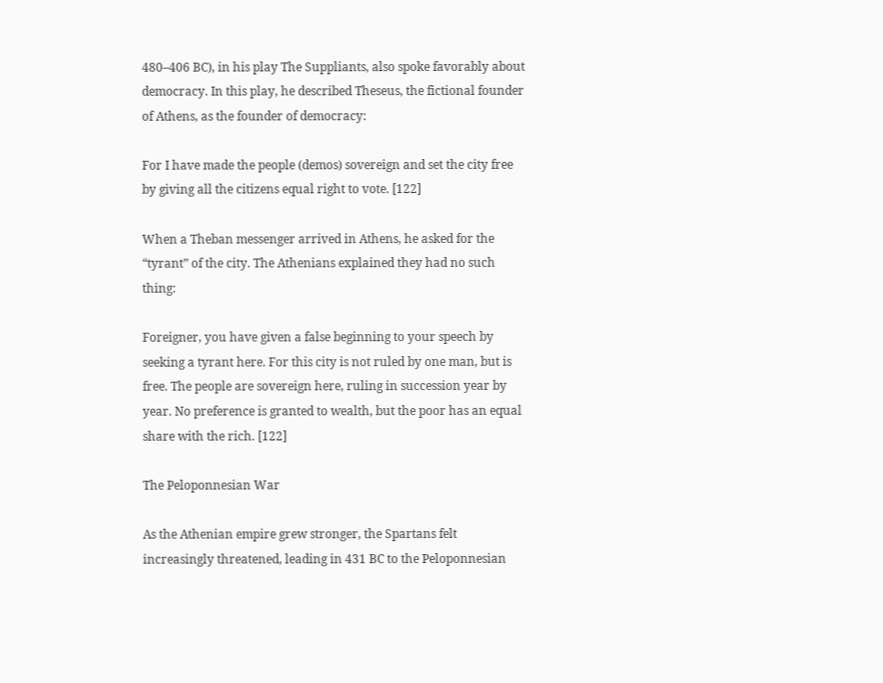480–406 BC), in his play The Suppliants, also spoke favorably about democracy. In this play, he described Theseus, the fictional founder of Athens, as the founder of democracy:

For I have made the people (demos) sovereign and set the city free by giving all the citizens equal right to vote. [122]

When a Theban messenger arrived in Athens, he asked for the “tyrant” of the city. The Athenians explained they had no such thing:

Foreigner, you have given a false beginning to your speech by seeking a tyrant here. For this city is not ruled by one man, but is free. The people are sovereign here, ruling in succession year by year. No preference is granted to wealth, but the poor has an equal share with the rich. [122]

The Peloponnesian War

As the Athenian empire grew stronger, the Spartans felt increasingly threatened, leading in 431 BC to the Peloponnesian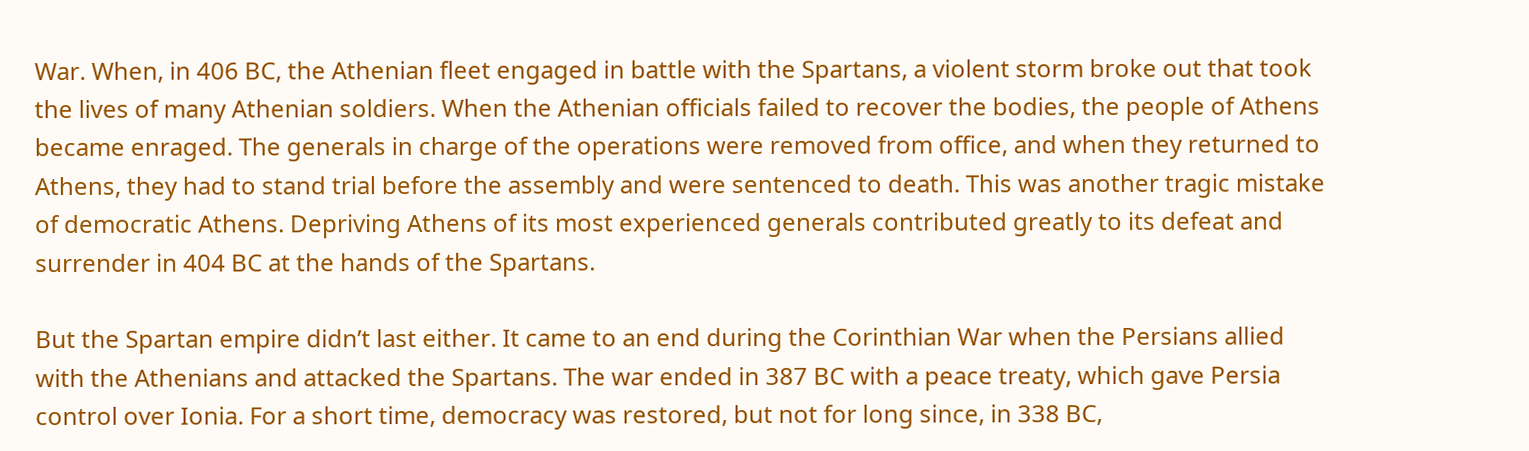War. When, in 406 BC, the Athenian fleet engaged in battle with the Spartans, a violent storm broke out that took the lives of many Athenian soldiers. When the Athenian officials failed to recover the bodies, the people of Athens became enraged. The generals in charge of the operations were removed from office, and when they returned to Athens, they had to stand trial before the assembly and were sentenced to death. This was another tragic mistake of democratic Athens. Depriving Athens of its most experienced generals contributed greatly to its defeat and surrender in 404 BC at the hands of the Spartans.

But the Spartan empire didn’t last either. It came to an end during the Corinthian War when the Persians allied with the Athenians and attacked the Spartans. The war ended in 387 BC with a peace treaty, which gave Persia control over Ionia. For a short time, democracy was restored, but not for long since, in 338 BC,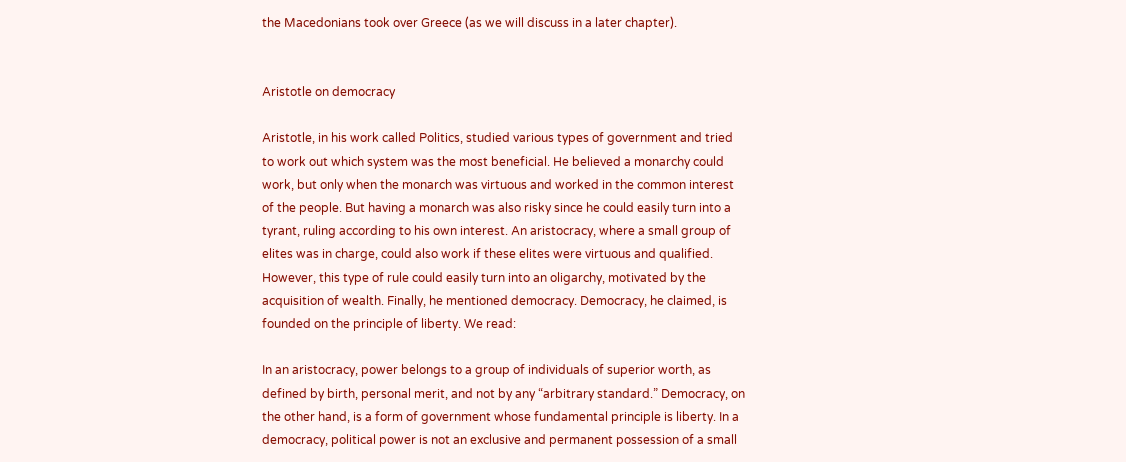the Macedonians took over Greece (as we will discuss in a later chapter).


Aristotle on democracy

Aristotle, in his work called Politics, studied various types of government and tried to work out which system was the most beneficial. He believed a monarchy could work, but only when the monarch was virtuous and worked in the common interest of the people. But having a monarch was also risky since he could easily turn into a tyrant, ruling according to his own interest. An aristocracy, where a small group of elites was in charge, could also work if these elites were virtuous and qualified. However, this type of rule could easily turn into an oligarchy, motivated by the acquisition of wealth. Finally, he mentioned democracy. Democracy, he claimed, is founded on the principle of liberty. We read:

In an aristocracy, power belongs to a group of individuals of superior worth, as defined by birth, personal merit, and not by any “arbitrary standard.” Democracy, on the other hand, is a form of government whose fundamental principle is liberty. In a democracy, political power is not an exclusive and permanent possession of a small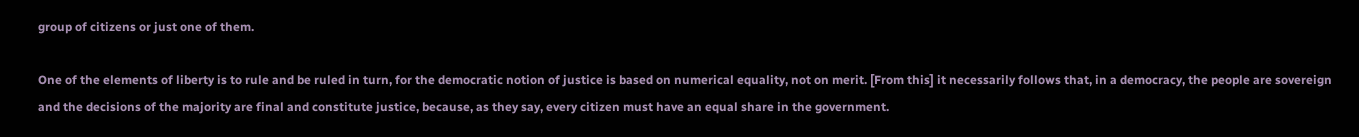group of citizens or just one of them.

One of the elements of liberty is to rule and be ruled in turn, for the democratic notion of justice is based on numerical equality, not on merit. [From this] it necessarily follows that, in a democracy, the people are sovereign and the decisions of the majority are final and constitute justice, because, as they say, every citizen must have an equal share in the government.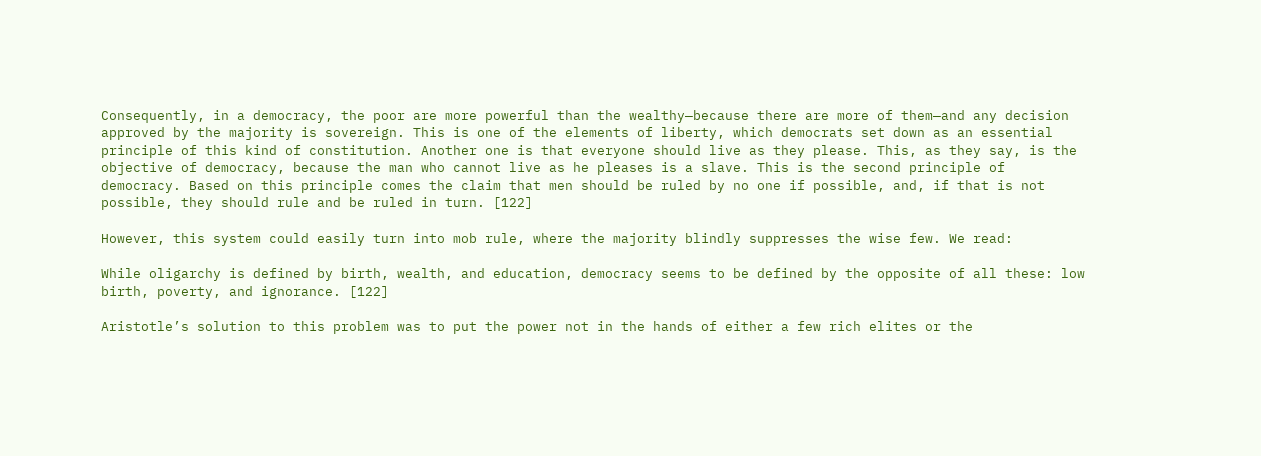Consequently, in a democracy, the poor are more powerful than the wealthy—because there are more of them—and any decision approved by the majority is sovereign. This is one of the elements of liberty, which democrats set down as an essential principle of this kind of constitution. Another one is that everyone should live as they please. This, as they say, is the objective of democracy, because the man who cannot live as he pleases is a slave. This is the second principle of democracy. Based on this principle comes the claim that men should be ruled by no one if possible, and, if that is not possible, they should rule and be ruled in turn. [122]

However, this system could easily turn into mob rule, where the majority blindly suppresses the wise few. We read:

While oligarchy is defined by birth, wealth, and education, democracy seems to be defined by the opposite of all these: low birth, poverty, and ignorance. [122]

Aristotle’s solution to this problem was to put the power not in the hands of either a few rich elites or the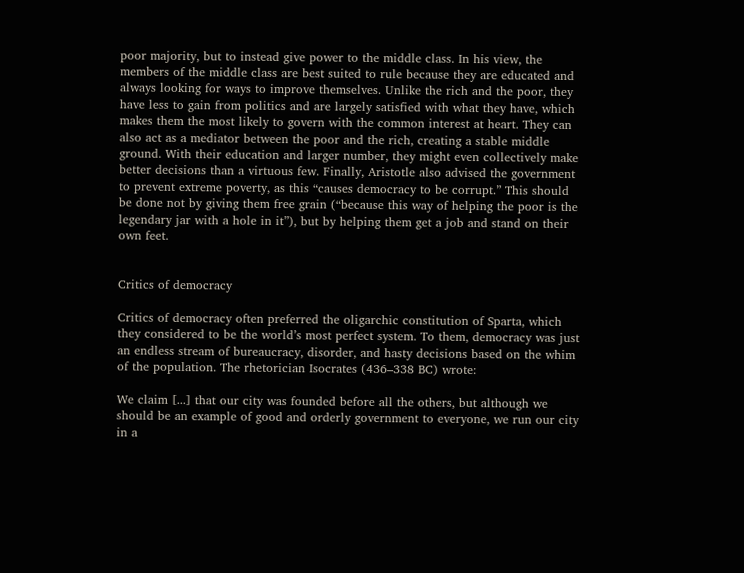poor majority, but to instead give power to the middle class. In his view, the members of the middle class are best suited to rule because they are educated and always looking for ways to improve themselves. Unlike the rich and the poor, they have less to gain from politics and are largely satisfied with what they have, which makes them the most likely to govern with the common interest at heart. They can also act as a mediator between the poor and the rich, creating a stable middle ground. With their education and larger number, they might even collectively make better decisions than a virtuous few. Finally, Aristotle also advised the government to prevent extreme poverty, as this “causes democracy to be corrupt.” This should be done not by giving them free grain (“because this way of helping the poor is the legendary jar with a hole in it”), but by helping them get a job and stand on their own feet.


Critics of democracy

Critics of democracy often preferred the oligarchic constitution of Sparta, which they considered to be the world’s most perfect system. To them, democracy was just an endless stream of bureaucracy, disorder, and hasty decisions based on the whim of the population. The rhetorician Isocrates (436–338 BC) wrote:

We claim [...] that our city was founded before all the others, but although we should be an example of good and orderly government to everyone, we run our city in a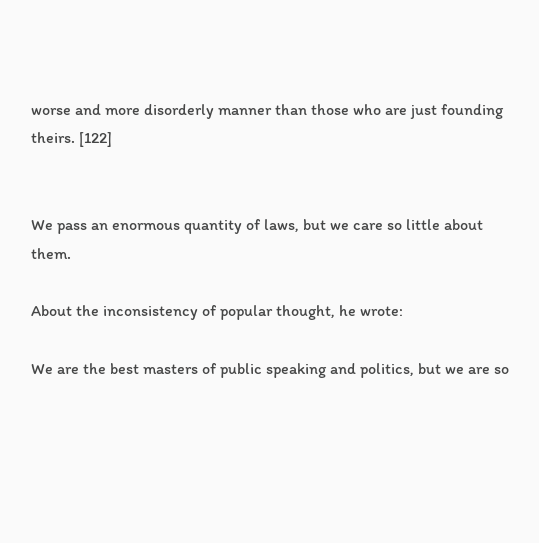worse and more disorderly manner than those who are just founding theirs. [122]


We pass an enormous quantity of laws, but we care so little about them.

About the inconsistency of popular thought, he wrote:

We are the best masters of public speaking and politics, but we are so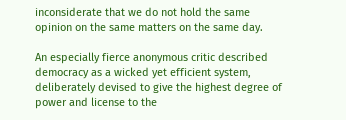inconsiderate that we do not hold the same opinion on the same matters on the same day.

An especially fierce anonymous critic described democracy as a wicked yet efficient system, deliberately devised to give the highest degree of power and license to the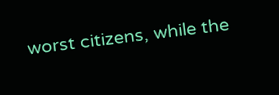worst citizens, while the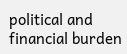political and financial burden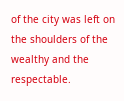of the city was left on the shoulders of the wealthy and the respectable.